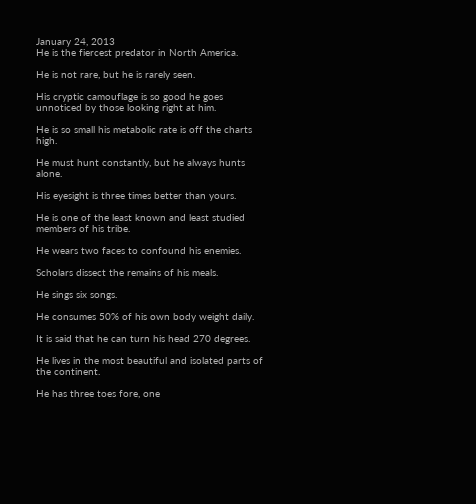January 24, 2013
He is the fiercest predator in North America.

He is not rare, but he is rarely seen.

His cryptic camouflage is so good he goes unnoticed by those looking right at him.

He is so small his metabolic rate is off the charts high.

He must hunt constantly, but he always hunts alone.

His eyesight is three times better than yours.

He is one of the least known and least studied members of his tribe.

He wears two faces to confound his enemies.

Scholars dissect the remains of his meals.

He sings six songs.

He consumes 50% of his own body weight daily.

It is said that he can turn his head 270 degrees.

He lives in the most beautiful and isolated parts of the continent.

He has three toes fore, one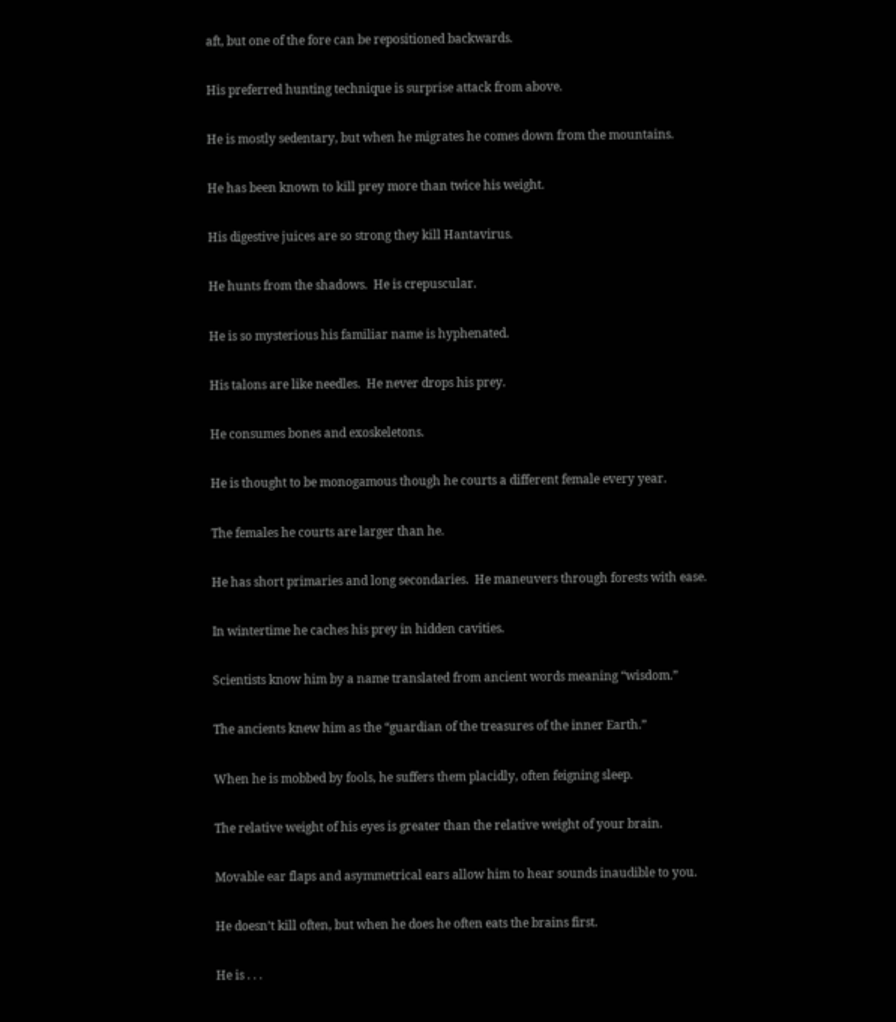aft, but one of the fore can be repositioned backwards.

His preferred hunting technique is surprise attack from above.

He is mostly sedentary, but when he migrates he comes down from the mountains.

He has been known to kill prey more than twice his weight.

His digestive juices are so strong they kill Hantavirus.

He hunts from the shadows.  He is crepuscular.

He is so mysterious his familiar name is hyphenated.

His talons are like needles.  He never drops his prey.

He consumes bones and exoskeletons.

He is thought to be monogamous though he courts a different female every year.

The females he courts are larger than he.

He has short primaries and long secondaries.  He maneuvers through forests with ease.

In wintertime he caches his prey in hidden cavities.

Scientists know him by a name translated from ancient words meaning “wisdom.”

The ancients knew him as the “guardian of the treasures of the inner Earth.”

When he is mobbed by fools, he suffers them placidly, often feigning sleep.

The relative weight of his eyes is greater than the relative weight of your brain.

Movable ear flaps and asymmetrical ears allow him to hear sounds inaudible to you.

He doesn’t kill often, but when he does he often eats the brains first.

He is . . .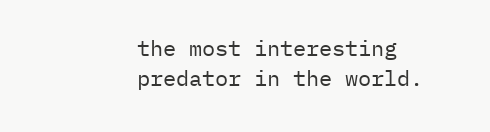the most interesting predator in the world.